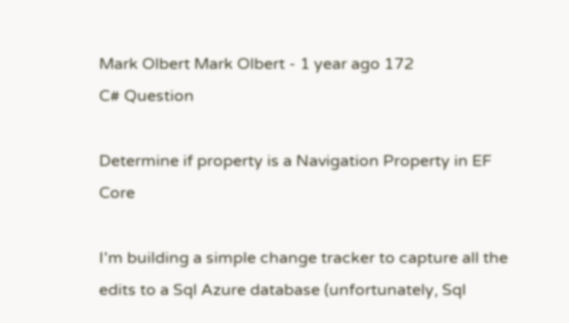Mark Olbert Mark Olbert - 1 year ago 172
C# Question

Determine if property is a Navigation Property in EF Core

I'm building a simple change tracker to capture all the edits to a Sql Azure database (unfortunately, Sql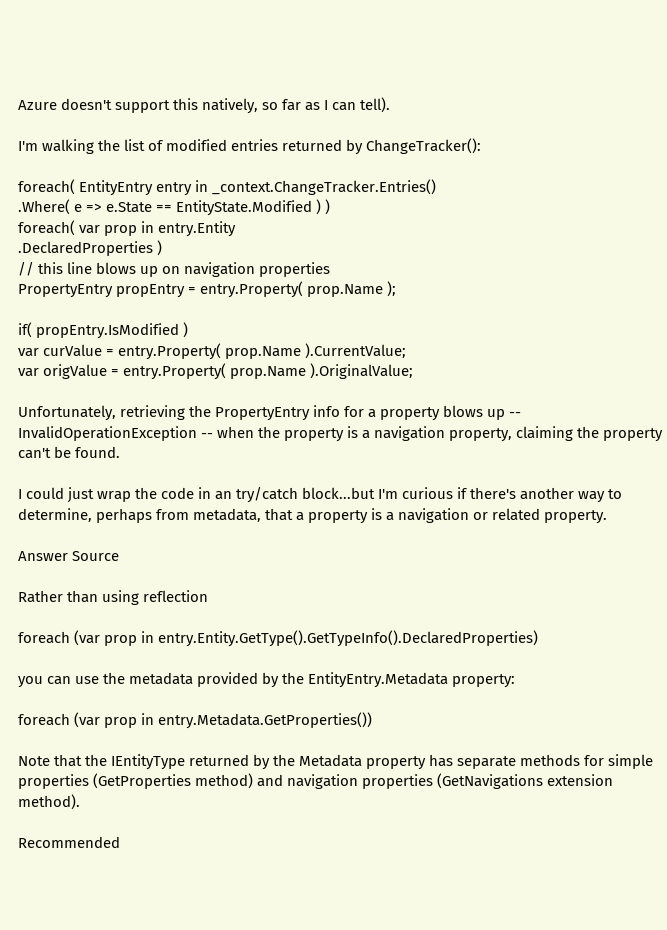Azure doesn't support this natively, so far as I can tell).

I'm walking the list of modified entries returned by ChangeTracker():

foreach( EntityEntry entry in _context.ChangeTracker.Entries()
.Where( e => e.State == EntityState.Modified ) )
foreach( var prop in entry.Entity
.DeclaredProperties )
// this line blows up on navigation properties
PropertyEntry propEntry = entry.Property( prop.Name );

if( propEntry.IsModified )
var curValue = entry.Property( prop.Name ).CurrentValue;
var origValue = entry.Property( prop.Name ).OriginalValue;

Unfortunately, retrieving the PropertyEntry info for a property blows up -- InvalidOperationException -- when the property is a navigation property, claiming the property can't be found.

I could just wrap the code in an try/catch block...but I'm curious if there's another way to determine, perhaps from metadata, that a property is a navigation or related property.

Answer Source

Rather than using reflection

foreach (var prop in entry.Entity.GetType().GetTypeInfo().DeclaredProperties)

you can use the metadata provided by the EntityEntry.Metadata property:

foreach (var prop in entry.Metadata.GetProperties())

Note that the IEntityType returned by the Metadata property has separate methods for simple properties (GetProperties method) and navigation properties (GetNavigations extension method).

Recommended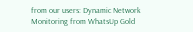from our users: Dynamic Network Monitoring from WhatsUp Gold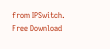from IPSwitch. Free Download